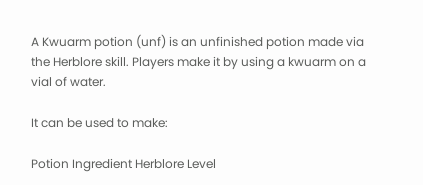A Kwuarm potion (unf) is an unfinished potion made via the Herblore skill. Players make it by using a kwuarm on a vial of water.

It can be used to make:

Potion Ingredient Herblore Level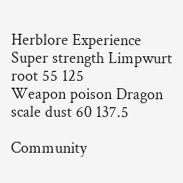Herblore Experience
Super strength Limpwurt root 55 125
Weapon poison Dragon scale dust 60 137.5

Community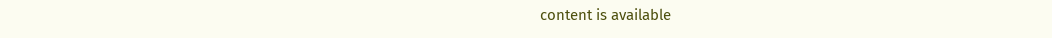content is available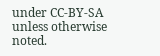under CC-BY-SA unless otherwise noted.